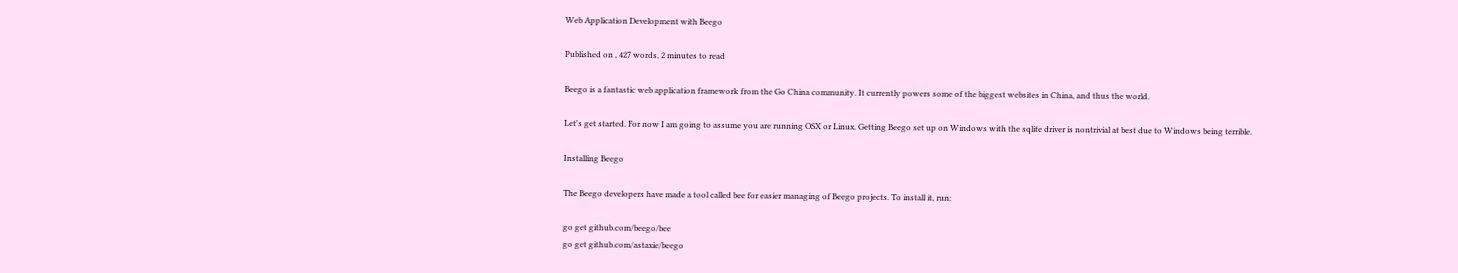Web Application Development with Beego

Published on , 427 words, 2 minutes to read

Beego is a fantastic web application framework from the Go China community. It currently powers some of the biggest websites in China, and thus the world.

Let's get started. For now I am going to assume you are running OSX or Linux. Getting Beego set up on Windows with the sqlite driver is nontrivial at best due to Windows being terrible.

Installing Beego

The Beego developers have made a tool called bee for easier managing of Beego projects. To install it, run:

go get github.com/beego/bee
go get github.com/astaxie/beego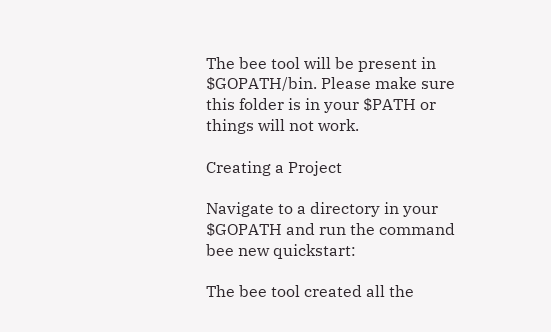The bee tool will be present in $GOPATH/bin. Please make sure this folder is in your $PATH or things will not work.

Creating a Project

Navigate to a directory in your $GOPATH and run the command bee new quickstart:

The bee tool created all the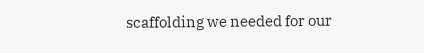scaffolding we needed for our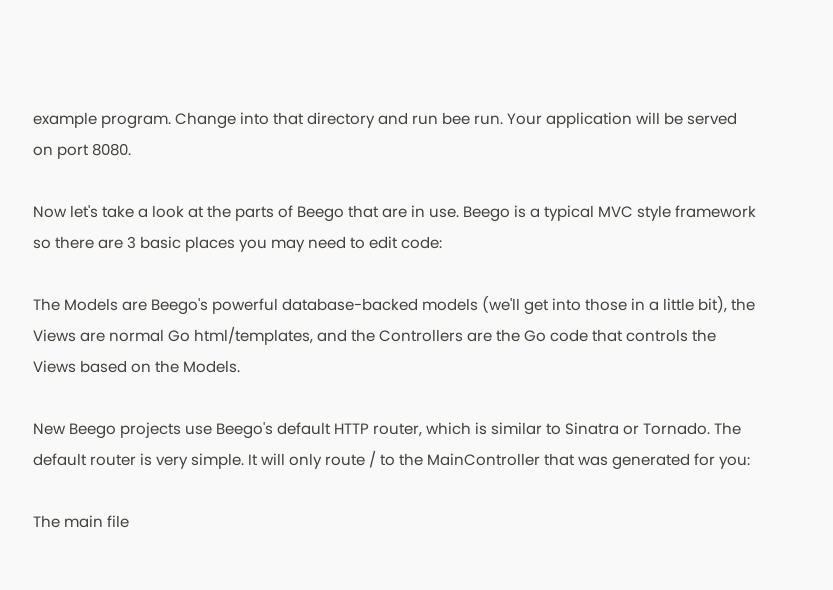example program. Change into that directory and run bee run. Your application will be served on port 8080.

Now let's take a look at the parts of Beego that are in use. Beego is a typical MVC style framework so there are 3 basic places you may need to edit code:

The Models are Beego's powerful database-backed models (we'll get into those in a little bit), the Views are normal Go html/templates, and the Controllers are the Go code that controls the Views based on the Models.

New Beego projects use Beego's default HTTP router, which is similar to Sinatra or Tornado. The default router is very simple. It will only route / to the MainController that was generated for you:

The main file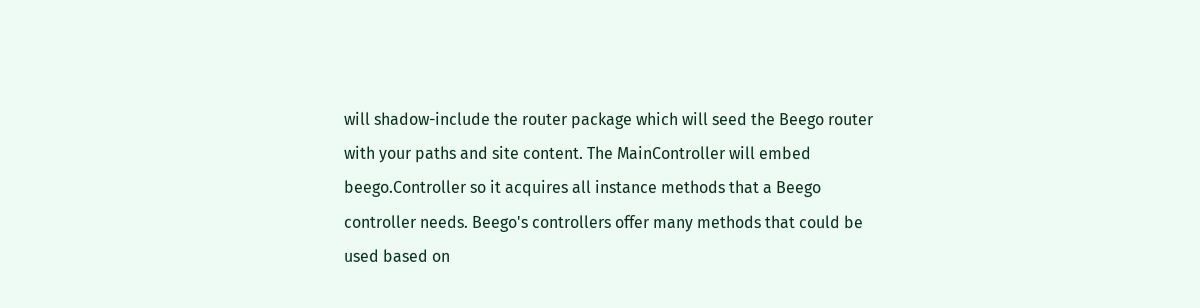will shadow-include the router package which will seed the Beego router with your paths and site content. The MainController will embed beego.Controller so it acquires all instance methods that a Beego controller needs. Beego's controllers offer many methods that could be used based on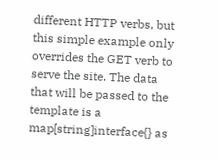different HTTP verbs, but this simple example only overrides the GET verb to serve the site. The data that will be passed to the template is a map[string]interface{} as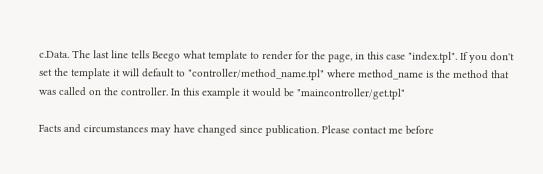c.Data. The last line tells Beego what template to render for the page, in this case "index.tpl". If you don't set the template it will default to "controller/method_name.tpl" where method_name is the method that was called on the controller. In this example it would be "maincontroller/get.tpl"

Facts and circumstances may have changed since publication. Please contact me before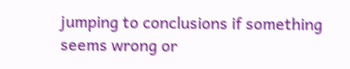jumping to conclusions if something seems wrong or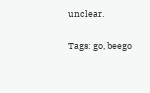unclear.

Tags: go, beego